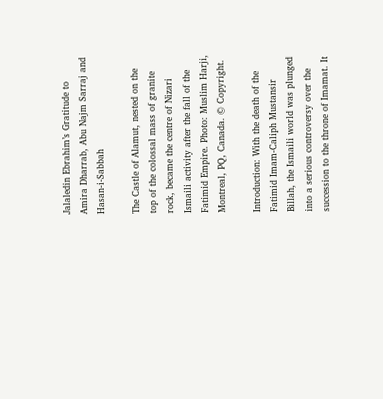Jalaledin Ebrahim’s Gratitude to Amira Dharrab, Abu Najm Sarraj and Hasan-i-Sabbah

The Castle of Alamut, nested on the top of the colossal mass of granite rock, became the centre of Nizari Ismaili activity after the fall of the Fatimid Empire. Photo: Muslim Harji, Montreal, PQ, Canada. © Copyright.

Introduction: With the death of the Fatimid Imam-Caliph Mustansir Billah, the Ismaili world was plunged  into a serious controversy over the succession to the throne of Imamat. It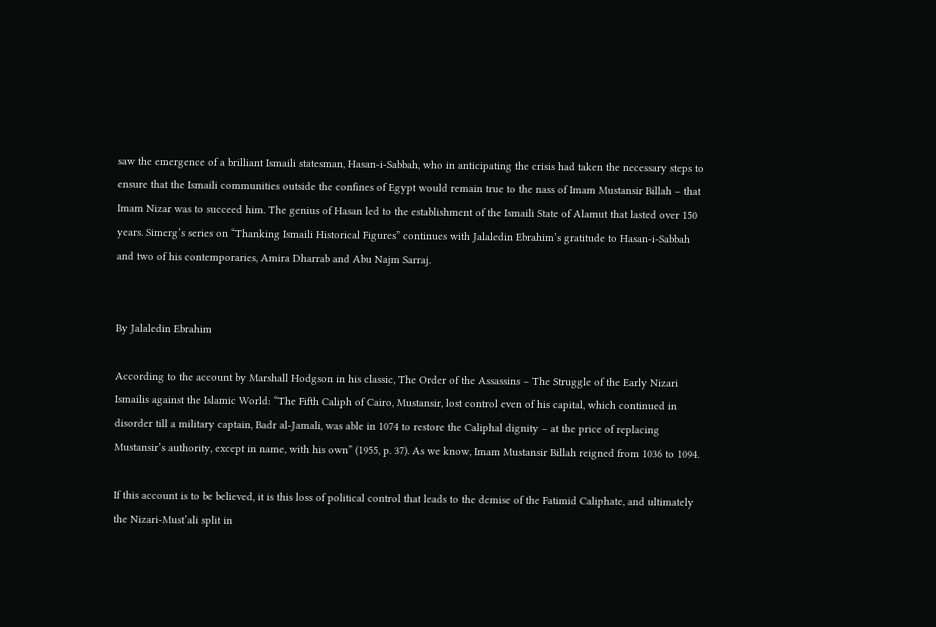saw the emergence of a brilliant Ismaili statesman, Hasan-i-Sabbah, who in anticipating the crisis had taken the necessary steps to ensure that the Ismaili communities outside the confines of Egypt would remain true to the nass of Imam Mustansir Billah – that Imam Nizar was to succeed him. The genius of Hasan led to the establishment of the Ismaili State of Alamut that lasted over 150 years. Simerg’s series on “Thanking Ismaili Historical Figures” continues with Jalaledin Ebrahim’s gratitude to Hasan-i-Sabbah and two of his contemporaries, Amira Dharrab and Abu Najm Sarraj.


By Jalaledin Ebrahim

According to the account by Marshall Hodgson in his classic, The Order of the Assassins – The Struggle of the Early Nizari Ismailis against the Islamic World: “The Fifth Caliph of Cairo, Mustansir, lost control even of his capital, which continued in disorder till a military captain, Badr al-Jamali, was able in 1074 to restore the Caliphal dignity – at the price of replacing Mustansir’s authority, except in name, with his own” (1955, p. 37). As we know, Imam Mustansir Billah reigned from 1036 to 1094.

If this account is to be believed, it is this loss of political control that leads to the demise of the Fatimid Caliphate, and ultimately the Nizari-Must’ali split in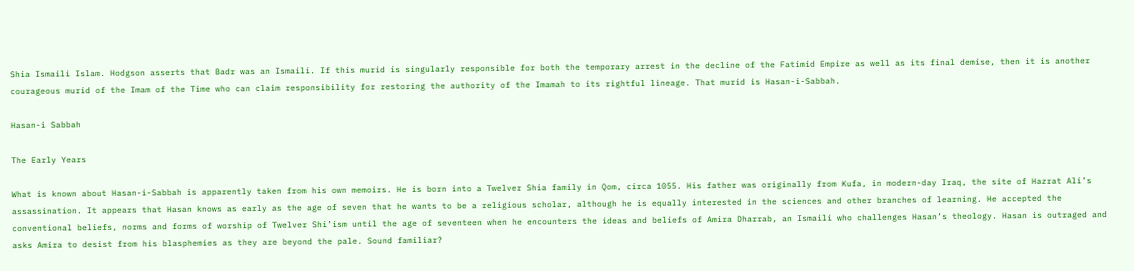Shia Ismaili Islam. Hodgson asserts that Badr was an Ismaili. If this murid is singularly responsible for both the temporary arrest in the decline of the Fatimid Empire as well as its final demise, then it is another courageous murid of the Imam of the Time who can claim responsibility for restoring the authority of the Imamah to its rightful lineage. That murid is Hasan-i-Sabbah.

Hasan-i Sabbah

The Early Years

What is known about Hasan-i-Sabbah is apparently taken from his own memoirs. He is born into a Twelver Shia family in Qom, circa 1055. His father was originally from Kufa, in modern-day Iraq, the site of Hazrat Ali’s assassination. It appears that Hasan knows as early as the age of seven that he wants to be a religious scholar, although he is equally interested in the sciences and other branches of learning. He accepted the conventional beliefs, norms and forms of worship of Twelver Shi’ism until the age of seventeen when he encounters the ideas and beliefs of Amira Dharrab, an Ismaili who challenges Hasan’s theology. Hasan is outraged and asks Amira to desist from his blasphemies as they are beyond the pale. Sound familiar?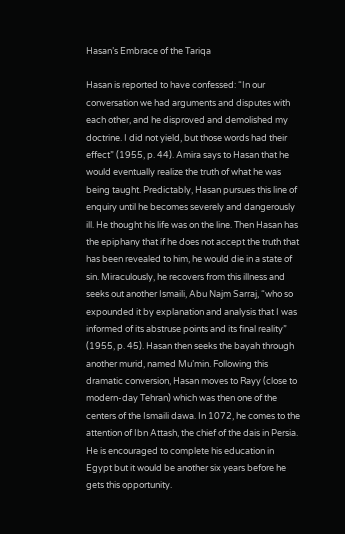Hasan’s Embrace of the Tariqa

Hasan is reported to have confessed: “In our conversation we had arguments and disputes with each other, and he disproved and demolished my doctrine. I did not yield, but those words had their effect” (1955, p. 44). Amira says to Hasan that he would eventually realize the truth of what he was being taught. Predictably, Hasan pursues this line of enquiry until he becomes severely and dangerously ill. He thought his life was on the line. Then Hasan has the epiphany that if he does not accept the truth that has been revealed to him, he would die in a state of sin. Miraculously, he recovers from this illness and seeks out another Ismaili, Abu Najm Sarraj, “who so expounded it by explanation and analysis that I was informed of its abstruse points and its final reality” (1955, p. 45). Hasan then seeks the bayah through another murid, named Mu’min. Following this dramatic conversion, Hasan moves to Rayy (close to modern-day Tehran) which was then one of the centers of the Ismaili dawa. In 1072, he comes to the attention of Ibn Attash, the chief of the dais in Persia. He is encouraged to complete his education in Egypt but it would be another six years before he gets this opportunity.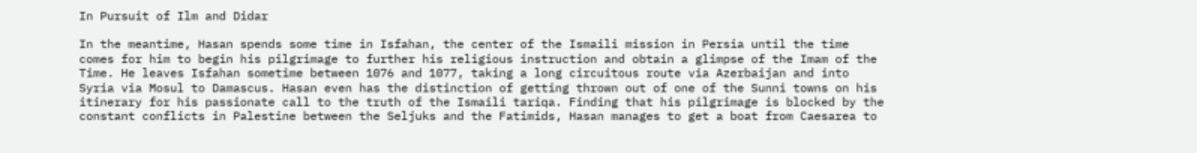In Pursuit of Ilm and Didar

In the meantime, Hasan spends some time in Isfahan, the center of the Ismaili mission in Persia until the time comes for him to begin his pilgrimage to further his religious instruction and obtain a glimpse of the Imam of the Time. He leaves Isfahan sometime between 1076 and 1077, taking a long circuitous route via Azerbaijan and into Syria via Mosul to Damascus. Hasan even has the distinction of getting thrown out of one of the Sunni towns on his itinerary for his passionate call to the truth of the Ismaili tariqa. Finding that his pilgrimage is blocked by the constant conflicts in Palestine between the Seljuks and the Fatimids, Hasan manages to get a boat from Caesarea to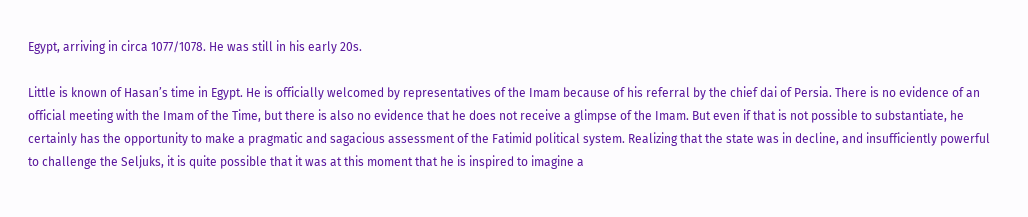Egypt, arriving in circa 1077/1078. He was still in his early 20s.

Little is known of Hasan’s time in Egypt. He is officially welcomed by representatives of the Imam because of his referral by the chief dai of Persia. There is no evidence of an official meeting with the Imam of the Time, but there is also no evidence that he does not receive a glimpse of the Imam. But even if that is not possible to substantiate, he certainly has the opportunity to make a pragmatic and sagacious assessment of the Fatimid political system. Realizing that the state was in decline, and insufficiently powerful to challenge the Seljuks, it is quite possible that it was at this moment that he is inspired to imagine a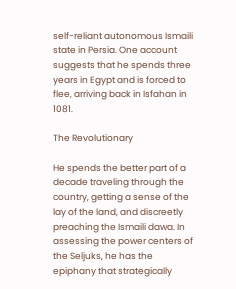self-reliant autonomous Ismaili state in Persia. One account suggests that he spends three years in Egypt and is forced to flee, arriving back in Isfahan in 1081.

The Revolutionary

He spends the better part of a decade traveling through the country, getting a sense of the lay of the land, and discreetly preaching the Ismaili dawa. In assessing the power centers of the Seljuks, he has the epiphany that strategically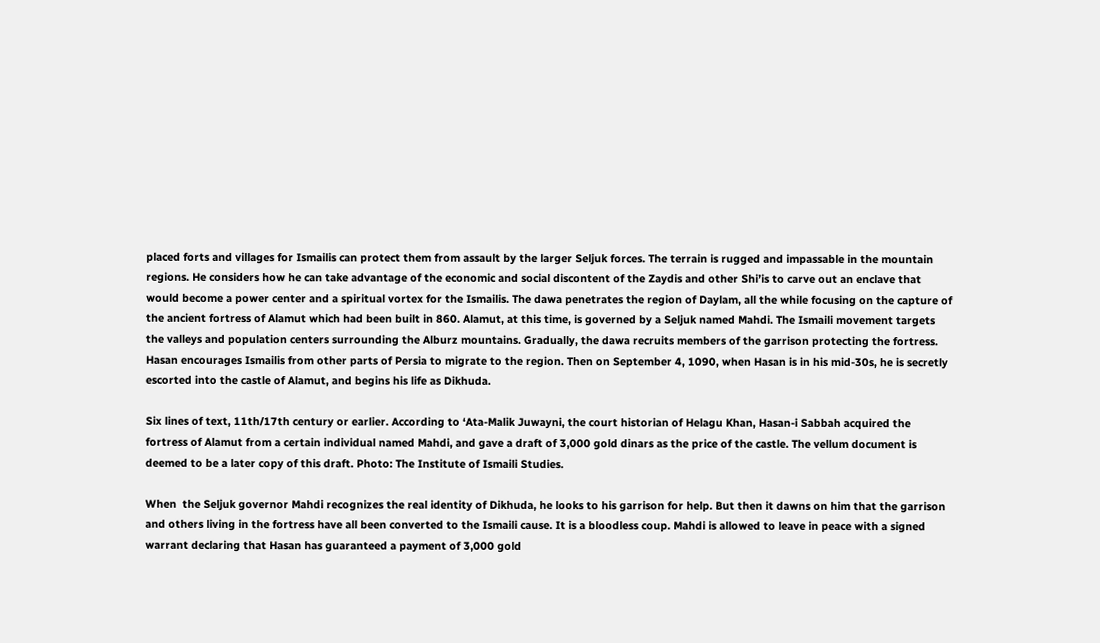placed forts and villages for Ismailis can protect them from assault by the larger Seljuk forces. The terrain is rugged and impassable in the mountain regions. He considers how he can take advantage of the economic and social discontent of the Zaydis and other Shi’is to carve out an enclave that would become a power center and a spiritual vortex for the Ismailis. The dawa penetrates the region of Daylam, all the while focusing on the capture of the ancient fortress of Alamut which had been built in 860. Alamut, at this time, is governed by a Seljuk named Mahdi. The Ismaili movement targets the valleys and population centers surrounding the Alburz mountains. Gradually, the dawa recruits members of the garrison protecting the fortress. Hasan encourages Ismailis from other parts of Persia to migrate to the region. Then on September 4, 1090, when Hasan is in his mid-30s, he is secretly escorted into the castle of Alamut, and begins his life as Dikhuda.

Six lines of text, 11th/17th century or earlier. According to ‘Ata-Malik Juwayni, the court historian of Helagu Khan, Hasan-i Sabbah acquired the fortress of Alamut from a certain individual named Mahdi, and gave a draft of 3,000 gold dinars as the price of the castle. The vellum document is deemed to be a later copy of this draft. Photo: The Institute of Ismaili Studies.

When  the Seljuk governor Mahdi recognizes the real identity of Dikhuda, he looks to his garrison for help. But then it dawns on him that the garrison and others living in the fortress have all been converted to the Ismaili cause. It is a bloodless coup. Mahdi is allowed to leave in peace with a signed warrant declaring that Hasan has guaranteed a payment of 3,000 gold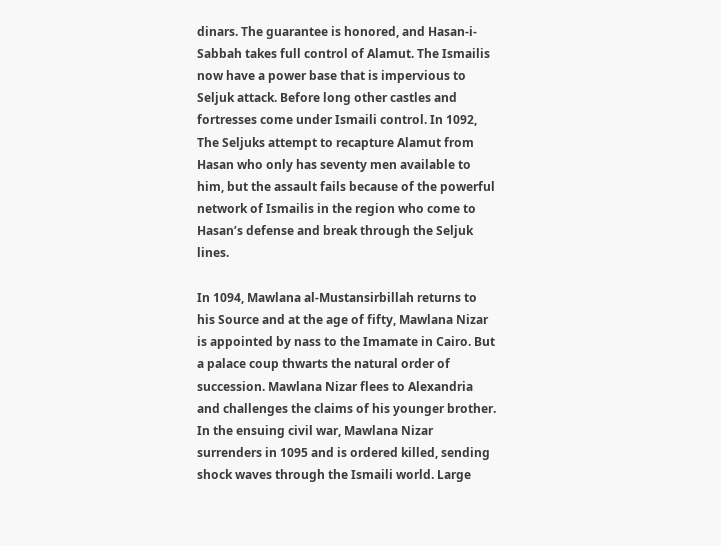dinars. The guarantee is honored, and Hasan-i-Sabbah takes full control of Alamut. The Ismailis now have a power base that is impervious to Seljuk attack. Before long other castles and fortresses come under Ismaili control. In 1092, The Seljuks attempt to recapture Alamut from Hasan who only has seventy men available to him, but the assault fails because of the powerful network of Ismailis in the region who come to Hasan’s defense and break through the Seljuk lines.

In 1094, Mawlana al-Mustansirbillah returns to his Source and at the age of fifty, Mawlana Nizar is appointed by nass to the Imamate in Cairo. But a palace coup thwarts the natural order of succession. Mawlana Nizar flees to Alexandria and challenges the claims of his younger brother. In the ensuing civil war, Mawlana Nizar surrenders in 1095 and is ordered killed, sending shock waves through the Ismaili world. Large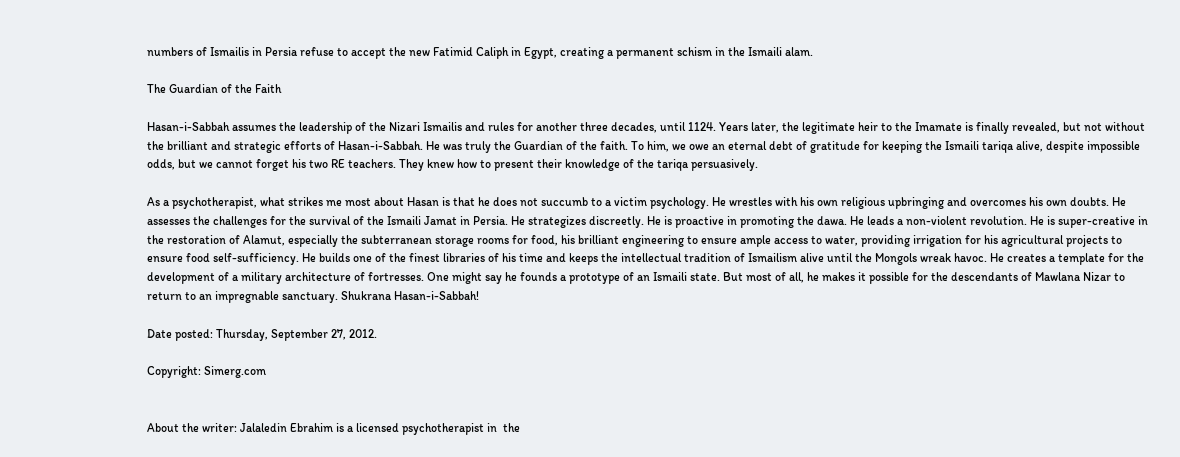numbers of Ismailis in Persia refuse to accept the new Fatimid Caliph in Egypt, creating a permanent schism in the Ismaili alam.

The Guardian of the Faith

Hasan-i-Sabbah assumes the leadership of the Nizari Ismailis and rules for another three decades, until 1124. Years later, the legitimate heir to the Imamate is finally revealed, but not without the brilliant and strategic efforts of Hasan-i-Sabbah. He was truly the Guardian of the faith. To him, we owe an eternal debt of gratitude for keeping the Ismaili tariqa alive, despite impossible odds, but we cannot forget his two RE teachers. They knew how to present their knowledge of the tariqa persuasively.

As a psychotherapist, what strikes me most about Hasan is that he does not succumb to a victim psychology. He wrestles with his own religious upbringing and overcomes his own doubts. He assesses the challenges for the survival of the Ismaili Jamat in Persia. He strategizes discreetly. He is proactive in promoting the dawa. He leads a non-violent revolution. He is super-creative in the restoration of Alamut, especially the subterranean storage rooms for food, his brilliant engineering to ensure ample access to water, providing irrigation for his agricultural projects to ensure food self-sufficiency. He builds one of the finest libraries of his time and keeps the intellectual tradition of Ismailism alive until the Mongols wreak havoc. He creates a template for the development of a military architecture of fortresses. One might say he founds a prototype of an Ismaili state. But most of all, he makes it possible for the descendants of Mawlana Nizar to return to an impregnable sanctuary. Shukrana Hasan-i-Sabbah!

Date posted: Thursday, September 27, 2012.

Copyright: Simerg.com


About the writer: Jalaledin Ebrahim is a licensed psychotherapist in  the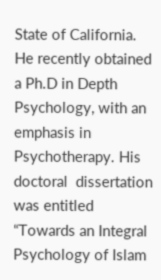State of California. He recently obtained a Ph.D in Depth  Psychology, with an emphasis in Psychotherapy. His doctoral  dissertation was entitled “Towards an Integral Psychology of Islam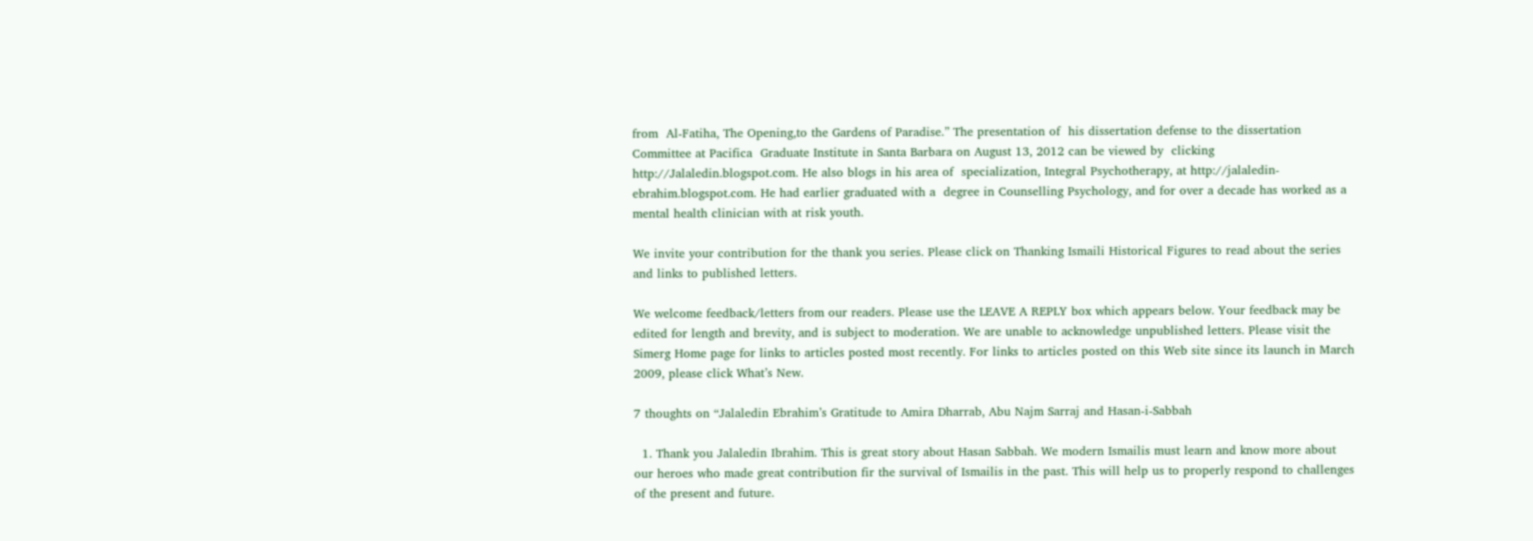from  Al-Fatiha, The Opening,to the Gardens of Paradise.” The presentation of  his dissertation defense to the dissertation Committee at Pacifica  Graduate Institute in Santa Barbara on August 13, 2012 can be viewed by  clicking http://Jalaledin.blogspot.com. He also blogs in his area of  specialization, Integral Psychotherapy, at http://jalaledin-ebrahim.blogspot.com. He had earlier graduated with a  degree in Counselling Psychology, and for over a decade has worked as a  mental health clinician with at risk youth.

We invite your contribution for the thank you series. Please click on Thanking Ismaili Historical Figures to read about the series and links to published letters.

We welcome feedback/letters from our readers. Please use the LEAVE A REPLY box which appears below. Your feedback may be edited for length and brevity, and is subject to moderation. We are unable to acknowledge unpublished letters. Please visit the Simerg Home page for links to articles posted most recently. For links to articles posted on this Web site since its launch in March 2009, please click What’s New.

7 thoughts on “Jalaledin Ebrahim’s Gratitude to Amira Dharrab, Abu Najm Sarraj and Hasan-i-Sabbah

  1. Thank you Jalaledin Ibrahim. This is great story about Hasan Sabbah. We modern Ismailis must learn and know more about our heroes who made great contribution fir the survival of Ismailis in the past. This will help us to properly respond to challenges of the present and future.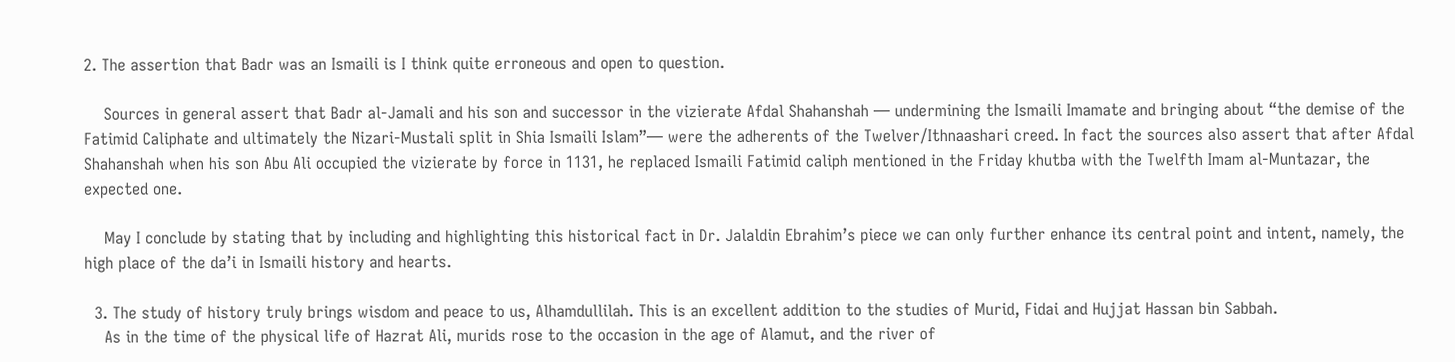2. The assertion that Badr was an Ismaili is I think quite erroneous and open to question.

    Sources in general assert that Badr al-Jamali and his son and successor in the vizierate Afdal Shahanshah — undermining the Ismaili Imamate and bringing about “the demise of the Fatimid Caliphate and ultimately the Nizari-Mustali split in Shia Ismaili Islam”— were the adherents of the Twelver/Ithnaashari creed. In fact the sources also assert that after Afdal Shahanshah when his son Abu Ali occupied the vizierate by force in 1131, he replaced Ismaili Fatimid caliph mentioned in the Friday khutba with the Twelfth Imam al-Muntazar, the expected one.

    May I conclude by stating that by including and highlighting this historical fact in Dr. Jalaldin Ebrahim’s piece we can only further enhance its central point and intent, namely, the high place of the da’i in Ismaili history and hearts.

  3. The study of history truly brings wisdom and peace to us, Alhamdullilah. This is an excellent addition to the studies of Murid, Fidai and Hujjat Hassan bin Sabbah.
    As in the time of the physical life of Hazrat Ali, murids rose to the occasion in the age of Alamut, and the river of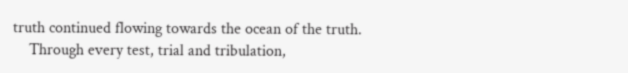truth continued flowing towards the ocean of the truth.
    Through every test, trial and tribulation,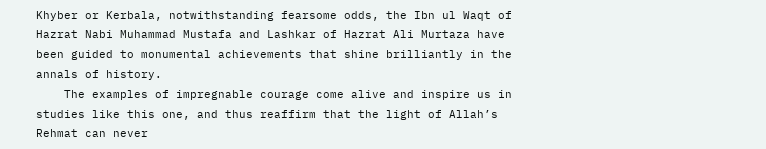Khyber or Kerbala, notwithstanding fearsome odds, the Ibn ul Waqt of Hazrat Nabi Muhammad Mustafa and Lashkar of Hazrat Ali Murtaza have been guided to monumental achievements that shine brilliantly in the annals of history.
    The examples of impregnable courage come alive and inspire us in studies like this one, and thus reaffirm that the light of Allah’s Rehmat can never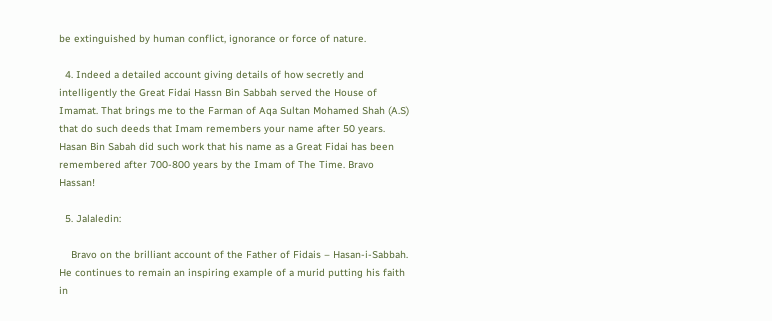be extinguished by human conflict, ignorance or force of nature.

  4. Indeed a detailed account giving details of how secretly and intelligently the Great Fidai Hassn Bin Sabbah served the House of Imamat. That brings me to the Farman of Aqa Sultan Mohamed Shah (A.S) that do such deeds that Imam remembers your name after 50 years. Hasan Bin Sabah did such work that his name as a Great Fidai has been remembered after 700-800 years by the Imam of The Time. Bravo Hassan!

  5. Jalaledin:

    Bravo on the brilliant account of the Father of Fidais – Hasan-i-Sabbah. He continues to remain an inspiring example of a murid putting his faith in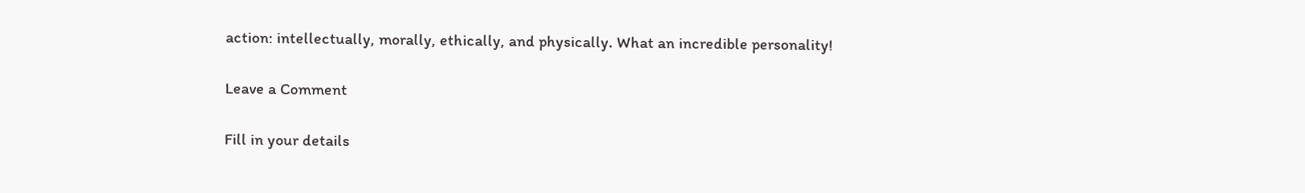action: intellectually, morally, ethically, and physically. What an incredible personality!

Leave a Comment

Fill in your details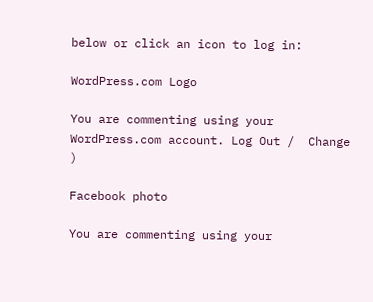below or click an icon to log in:

WordPress.com Logo

You are commenting using your WordPress.com account. Log Out /  Change )

Facebook photo

You are commenting using your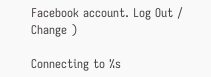Facebook account. Log Out /  Change )

Connecting to %s